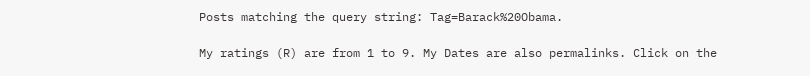Posts matching the query string: Tag=Barack%20Obama.

My ratings (R) are from 1 to 9. My Dates are also permalinks. Click on the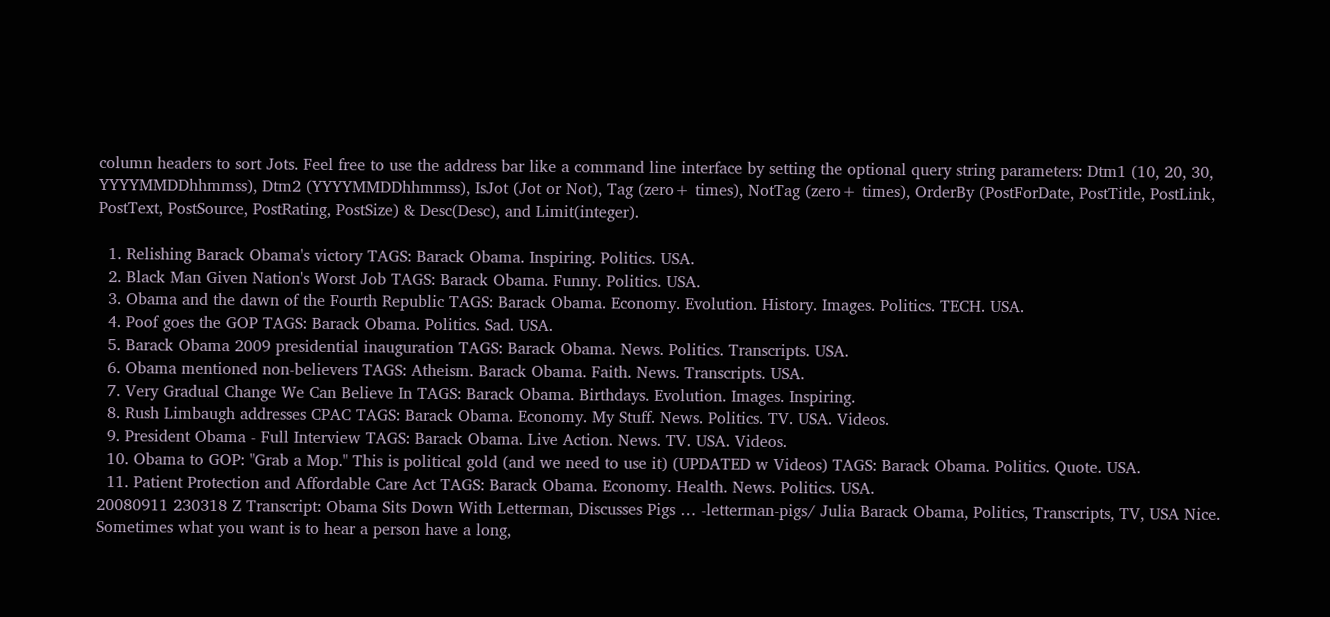column headers to sort Jots. Feel free to use the address bar like a command line interface by setting the optional query string parameters: Dtm1 (10, 20, 30, YYYYMMDDhhmmss), Dtm2 (YYYYMMDDhhmmss), IsJot (Jot or Not), Tag (zero+ times), NotTag (zero+ times), OrderBy (PostForDate, PostTitle, PostLink, PostText, PostSource, PostRating, PostSize) & Desc(Desc), and Limit(integer).

  1. Relishing Barack Obama's victory TAGS: Barack Obama. Inspiring. Politics. USA.
  2. Black Man Given Nation's Worst Job TAGS: Barack Obama. Funny. Politics. USA.
  3. Obama and the dawn of the Fourth Republic TAGS: Barack Obama. Economy. Evolution. History. Images. Politics. TECH. USA.
  4. Poof goes the GOP TAGS: Barack Obama. Politics. Sad. USA.
  5. Barack Obama 2009 presidential inauguration TAGS: Barack Obama. News. Politics. Transcripts. USA.
  6. Obama mentioned non-believers TAGS: Atheism. Barack Obama. Faith. News. Transcripts. USA.
  7. Very Gradual Change We Can Believe In TAGS: Barack Obama. Birthdays. Evolution. Images. Inspiring.
  8. Rush Limbaugh addresses CPAC TAGS: Barack Obama. Economy. My Stuff. News. Politics. TV. USA. Videos.
  9. President Obama - Full Interview TAGS: Barack Obama. Live Action. News. TV. USA. Videos.
  10. Obama to GOP: "Grab a Mop." This is political gold (and we need to use it) (UPDATED w Videos) TAGS: Barack Obama. Politics. Quote. USA.
  11. Patient Protection and Affordable Care Act TAGS: Barack Obama. Economy. Health. News. Politics. USA.
20080911 230318 Z Transcript: Obama Sits Down With Letterman, Discusses Pigs … -letterman-pigs/ Julia Barack Obama, Politics, Transcripts, TV, USA Nice. Sometimes what you want is to hear a person have a long,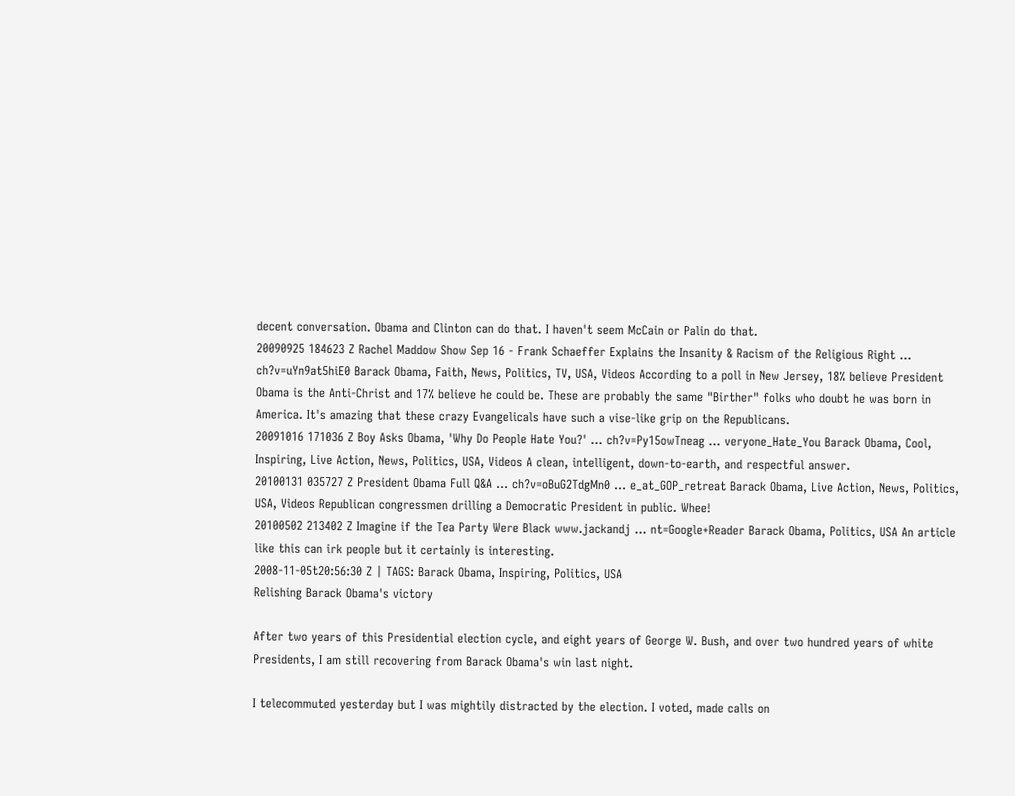decent conversation. Obama and Clinton can do that. I haven't seem McCain or Palin do that.
20090925 184623 Z Rachel Maddow Show Sep 16 - Frank Schaeffer Explains the Insanity & Racism of the Religious Right … ch?v=uYn9at5hiE0 Barack Obama, Faith, News, Politics, TV, USA, Videos According to a poll in New Jersey, 18% believe President Obama is the Anti-Christ and 17% believe he could be. These are probably the same "Birther" folks who doubt he was born in America. It's amazing that these crazy Evangelicals have such a vise-like grip on the Republicans.
20091016 171036 Z Boy Asks Obama, 'Why Do People Hate You?' … ch?v=Py15owTneag … veryone_Hate_You Barack Obama, Cool, Inspiring, Live Action, News, Politics, USA, Videos A clean, intelligent, down-to-earth, and respectful answer.
20100131 035727 Z President Obama Full Q&A … ch?v=oBuG2TdgMn0 … e_at_GOP_retreat Barack Obama, Live Action, News, Politics, USA, Videos Republican congressmen drilling a Democratic President in public. Whee!
20100502 213402 Z Imagine if the Tea Party Were Black www.jackandj … nt=Google+Reader Barack Obama, Politics, USA An article like this can irk people but it certainly is interesting.
2008-11-05t20:56:30 Z | TAGS: Barack Obama, Inspiring, Politics, USA
Relishing Barack Obama's victory

After two years of this Presidential election cycle, and eight years of George W. Bush, and over two hundred years of white Presidents, I am still recovering from Barack Obama's win last night.

I telecommuted yesterday but I was mightily distracted by the election. I voted, made calls on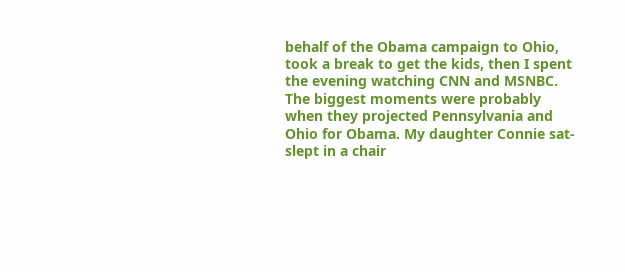behalf of the Obama campaign to Ohio, took a break to get the kids, then I spent the evening watching CNN and MSNBC. The biggest moments were probably when they projected Pennsylvania and Ohio for Obama. My daughter Connie sat-slept in a chair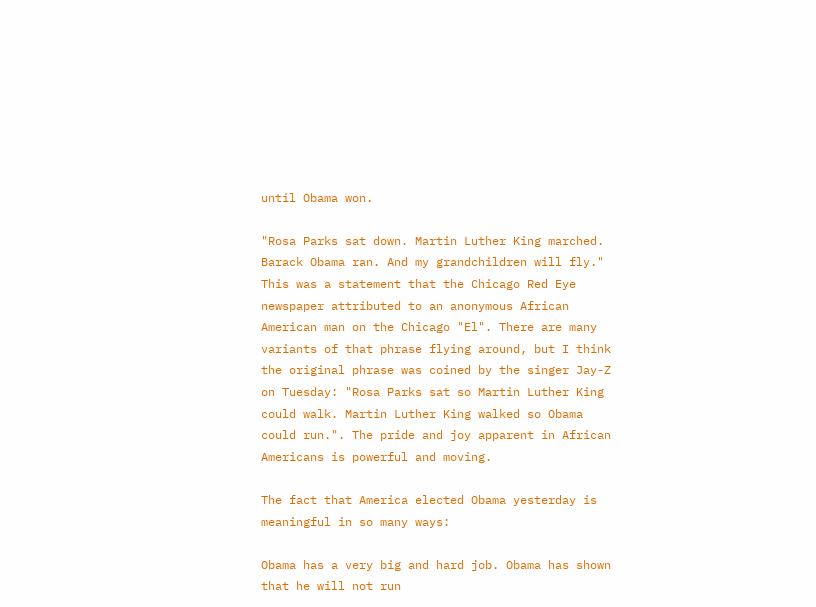until Obama won.

"Rosa Parks sat down. Martin Luther King marched. Barack Obama ran. And my grandchildren will fly." This was a statement that the Chicago Red Eye newspaper attributed to an anonymous African American man on the Chicago "El". There are many variants of that phrase flying around, but I think the original phrase was coined by the singer Jay-Z on Tuesday: "Rosa Parks sat so Martin Luther King could walk. Martin Luther King walked so Obama could run.". The pride and joy apparent in African Americans is powerful and moving.

The fact that America elected Obama yesterday is meaningful in so many ways:

Obama has a very big and hard job. Obama has shown that he will not run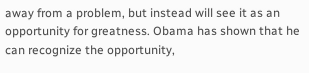away from a problem, but instead will see it as an opportunity for greatness. Obama has shown that he can recognize the opportunity,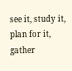see it, study it, plan for it, gather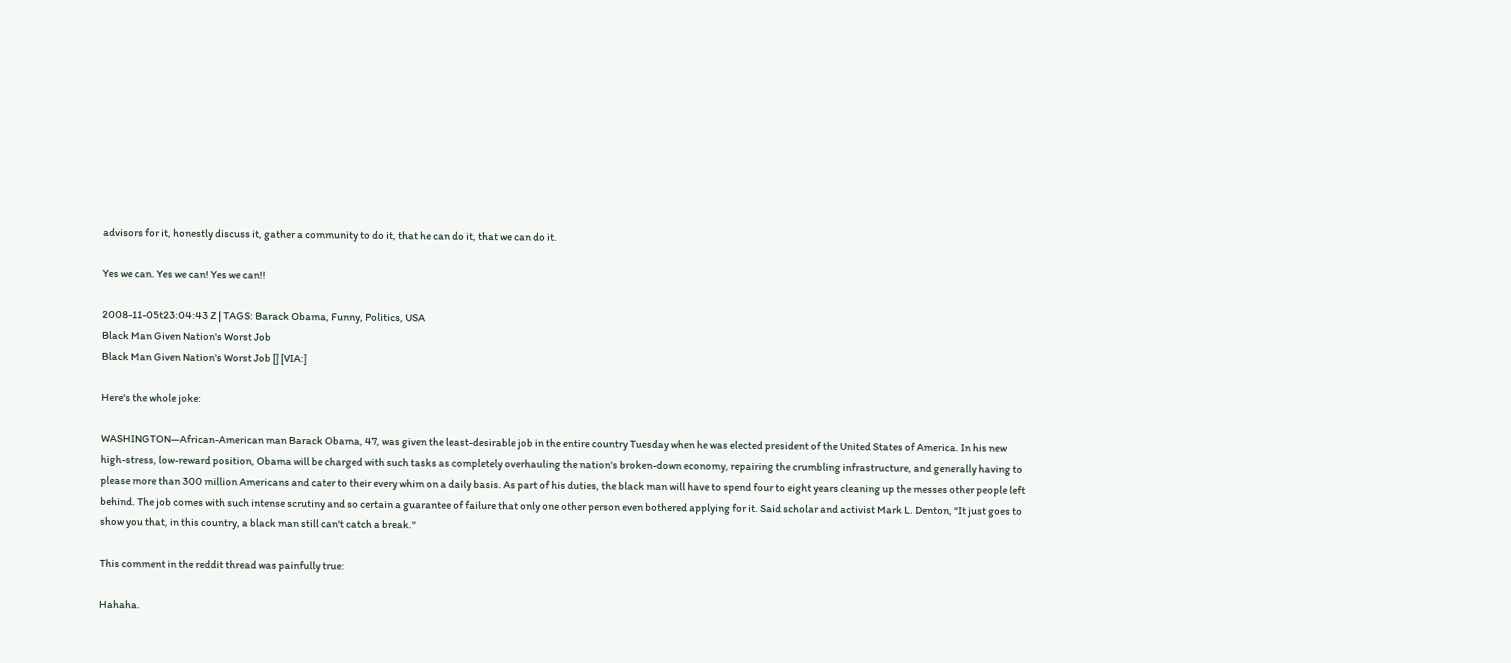advisors for it, honestly discuss it, gather a community to do it, that he can do it, that we can do it.

Yes we can. Yes we can! Yes we can!!

2008-11-05t23:04:43 Z | TAGS: Barack Obama, Funny, Politics, USA
Black Man Given Nation's Worst Job
Black Man Given Nation's Worst Job [] [VIA:]

Here's the whole joke:

WASHINGTON—African-American man Barack Obama, 47, was given the least-desirable job in the entire country Tuesday when he was elected president of the United States of America. In his new high-stress, low-reward position, Obama will be charged with such tasks as completely overhauling the nation's broken-down economy, repairing the crumbling infrastructure, and generally having to please more than 300 million Americans and cater to their every whim on a daily basis. As part of his duties, the black man will have to spend four to eight years cleaning up the messes other people left behind. The job comes with such intense scrutiny and so certain a guarantee of failure that only one other person even bothered applying for it. Said scholar and activist Mark L. Denton, "It just goes to show you that, in this country, a black man still can't catch a break."

This comment in the reddit thread was painfully true:

Hahaha.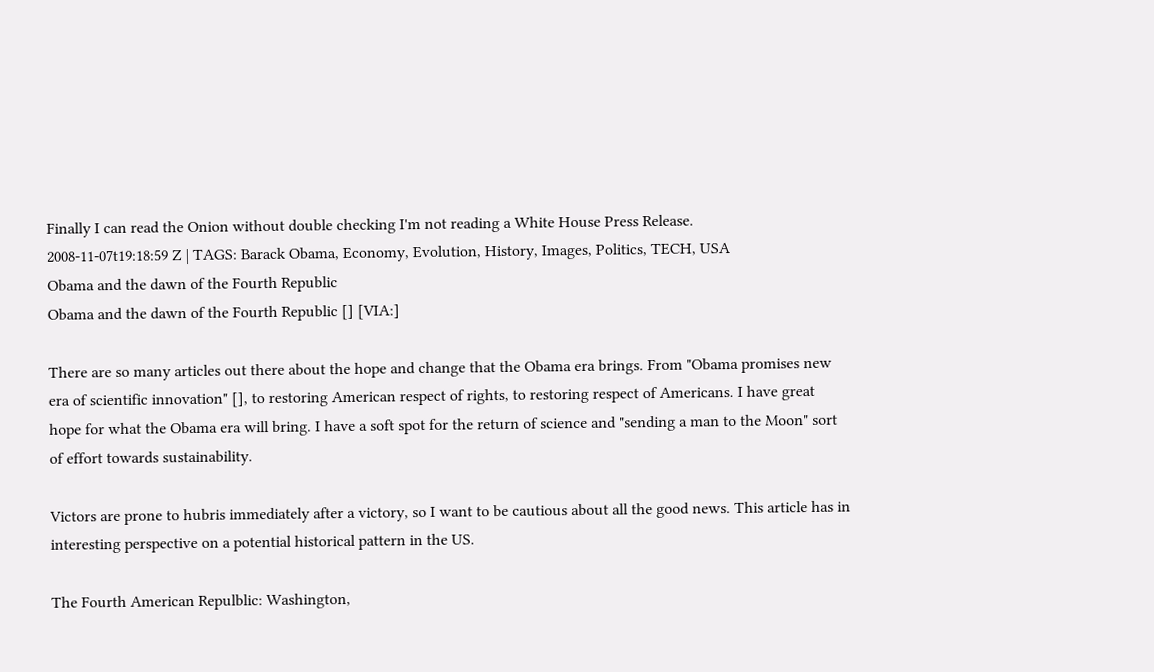Finally I can read the Onion without double checking I'm not reading a White House Press Release.
2008-11-07t19:18:59 Z | TAGS: Barack Obama, Economy, Evolution, History, Images, Politics, TECH, USA
Obama and the dawn of the Fourth Republic
Obama and the dawn of the Fourth Republic [] [VIA:]

There are so many articles out there about the hope and change that the Obama era brings. From "Obama promises new era of scientific innovation" [], to restoring American respect of rights, to restoring respect of Americans. I have great hope for what the Obama era will bring. I have a soft spot for the return of science and "sending a man to the Moon" sort of effort towards sustainability.

Victors are prone to hubris immediately after a victory, so I want to be cautious about all the good news. This article has in interesting perspective on a potential historical pattern in the US.

The Fourth American Repulblic: Washington,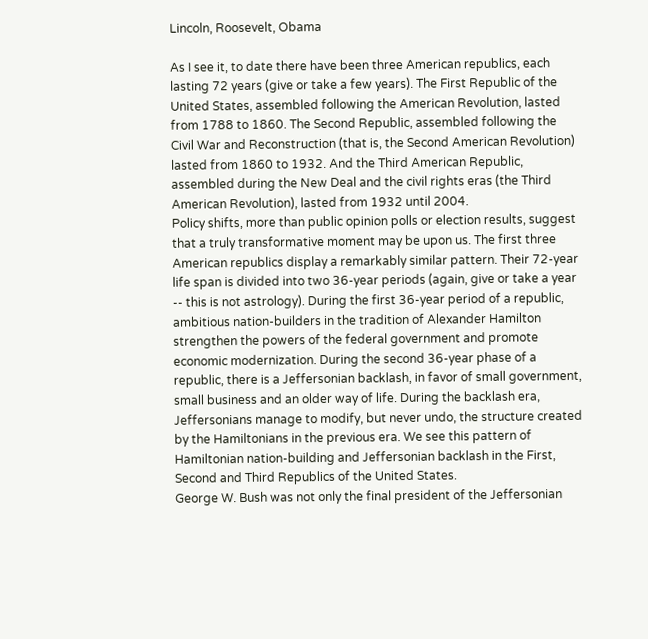Lincoln, Roosevelt, Obama

As I see it, to date there have been three American republics, each lasting 72 years (give or take a few years). The First Republic of the United States, assembled following the American Revolution, lasted from 1788 to 1860. The Second Republic, assembled following the Civil War and Reconstruction (that is, the Second American Revolution) lasted from 1860 to 1932. And the Third American Republic, assembled during the New Deal and the civil rights eras (the Third American Revolution), lasted from 1932 until 2004.
Policy shifts, more than public opinion polls or election results, suggest that a truly transformative moment may be upon us. The first three American republics display a remarkably similar pattern. Their 72-year life span is divided into two 36-year periods (again, give or take a year -- this is not astrology). During the first 36-year period of a republic, ambitious nation-builders in the tradition of Alexander Hamilton strengthen the powers of the federal government and promote economic modernization. During the second 36-year phase of a republic, there is a Jeffersonian backlash, in favor of small government, small business and an older way of life. During the backlash era, Jeffersonians manage to modify, but never undo, the structure created by the Hamiltonians in the previous era. We see this pattern of Hamiltonian nation-building and Jeffersonian backlash in the First, Second and Third Republics of the United States.
George W. Bush was not only the final president of the Jeffersonian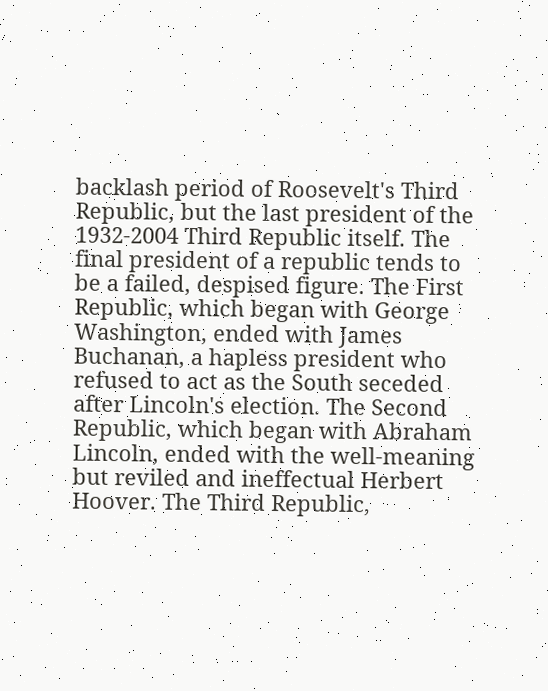backlash period of Roosevelt's Third Republic, but the last president of the 1932-2004 Third Republic itself. The final president of a republic tends to be a failed, despised figure. The First Republic, which began with George Washington, ended with James Buchanan, a hapless president who refused to act as the South seceded after Lincoln's election. The Second Republic, which began with Abraham Lincoln, ended with the well-meaning but reviled and ineffectual Herbert Hoover. The Third Republic,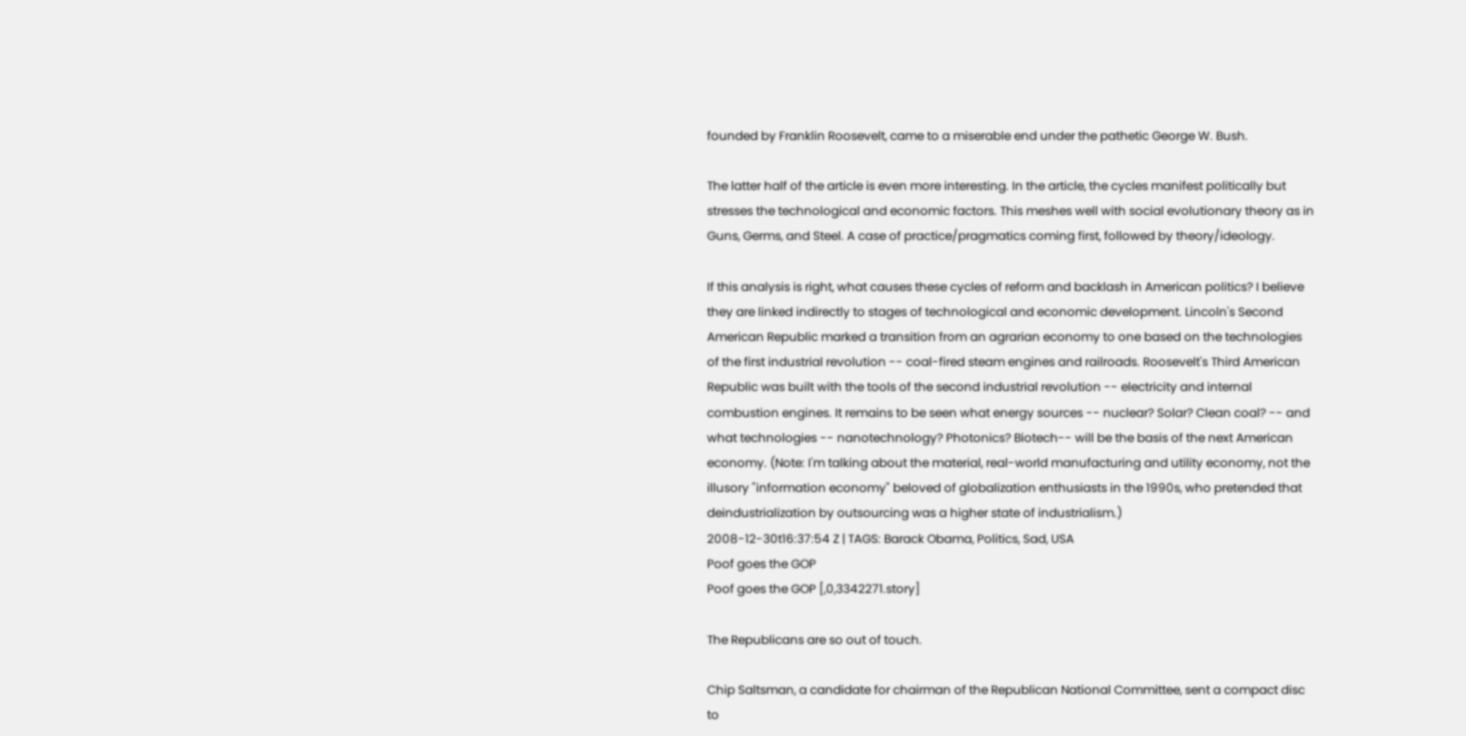founded by Franklin Roosevelt, came to a miserable end under the pathetic George W. Bush.

The latter half of the article is even more interesting. In the article, the cycles manifest politically but stresses the technological and economic factors. This meshes well with social evolutionary theory as in Guns, Germs, and Steel. A case of practice/pragmatics coming first, followed by theory/ideology.

If this analysis is right, what causes these cycles of reform and backlash in American politics? I believe they are linked indirectly to stages of technological and economic development. Lincoln's Second American Republic marked a transition from an agrarian economy to one based on the technologies of the first industrial revolution -- coal-fired steam engines and railroads. Roosevelt's Third American Republic was built with the tools of the second industrial revolution -- electricity and internal combustion engines. It remains to be seen what energy sources -- nuclear? Solar? Clean coal? -- and what technologies -- nanotechnology? Photonics? Biotech-- will be the basis of the next American economy. (Note: I'm talking about the material, real-world manufacturing and utility economy, not the illusory "information economy" beloved of globalization enthusiasts in the 1990s, who pretended that deindustrialization by outsourcing was a higher state of industrialism.)
2008-12-30t16:37:54 Z | TAGS: Barack Obama, Politics, Sad, USA
Poof goes the GOP
Poof goes the GOP [,0,3342271.story]

The Republicans are so out of touch.

Chip Saltsman, a candidate for chairman of the Republican National Committee, sent a compact disc to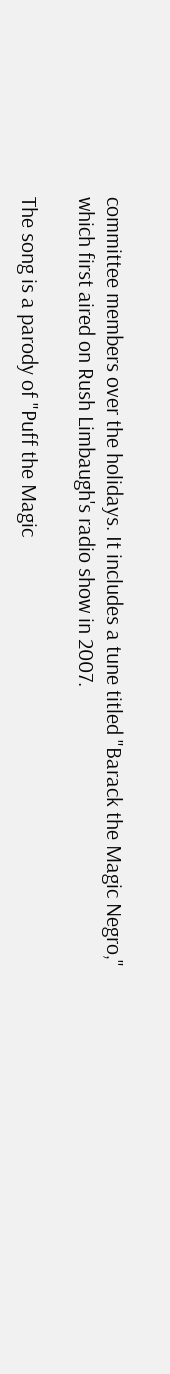committee members over the holidays. It includes a tune titled "Barack the Magic Negro," which first aired on Rush Limbaugh's radio show in 2007.

The song is a parody of "Puff the Magic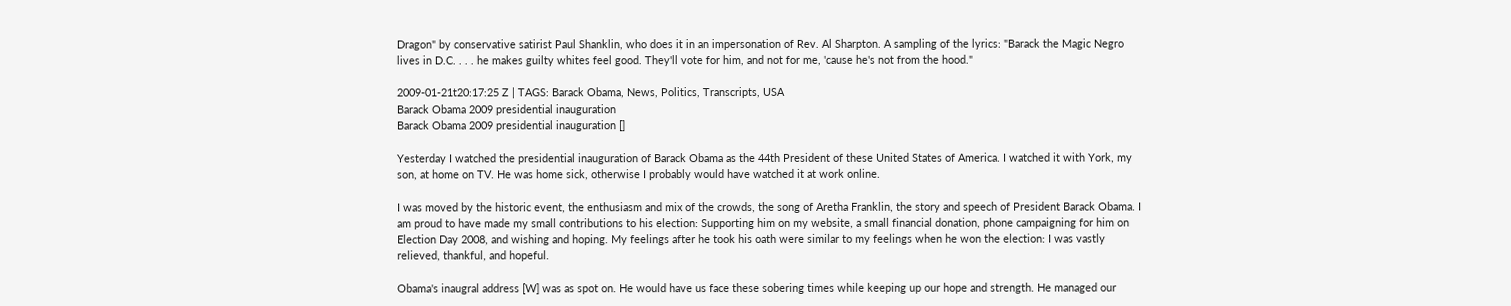Dragon" by conservative satirist Paul Shanklin, who does it in an impersonation of Rev. Al Sharpton. A sampling of the lyrics: "Barack the Magic Negro lives in D.C. . . . he makes guilty whites feel good. They'll vote for him, and not for me, 'cause he's not from the hood."

2009-01-21t20:17:25 Z | TAGS: Barack Obama, News, Politics, Transcripts, USA
Barack Obama 2009 presidential inauguration
Barack Obama 2009 presidential inauguration []

Yesterday I watched the presidential inauguration of Barack Obama as the 44th President of these United States of America. I watched it with York, my son, at home on TV. He was home sick, otherwise I probably would have watched it at work online.

I was moved by the historic event, the enthusiasm and mix of the crowds, the song of Aretha Franklin, the story and speech of President Barack Obama. I am proud to have made my small contributions to his election: Supporting him on my website, a small financial donation, phone campaigning for him on Election Day 2008, and wishing and hoping. My feelings after he took his oath were similar to my feelings when he won the election: I was vastly relieved, thankful, and hopeful.

Obama's inaugral address [W] was as spot on. He would have us face these sobering times while keeping up our hope and strength. He managed our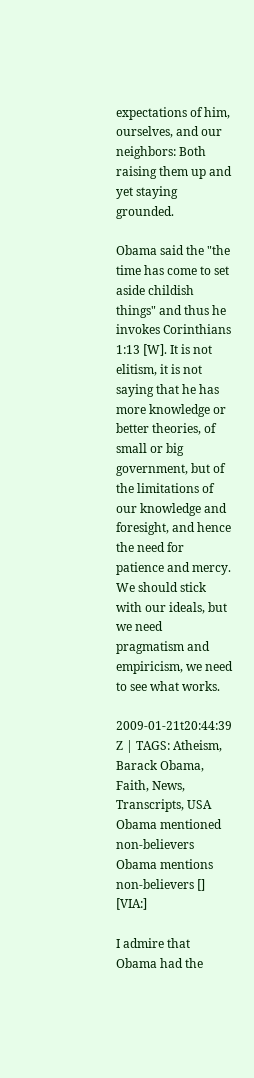expectations of him, ourselves, and our neighbors: Both raising them up and yet staying grounded.

Obama said the "the time has come to set aside childish things" and thus he invokes Corinthians 1:13 [W]. It is not elitism, it is not saying that he has more knowledge or better theories, of small or big government, but of the limitations of our knowledge and foresight, and hence the need for patience and mercy. We should stick with our ideals, but we need pragmatism and empiricism, we need to see what works.

2009-01-21t20:44:39 Z | TAGS: Atheism, Barack Obama, Faith, News, Transcripts, USA
Obama mentioned non-believers
Obama mentions non-believers [] [VIA:]

I admire that Obama had the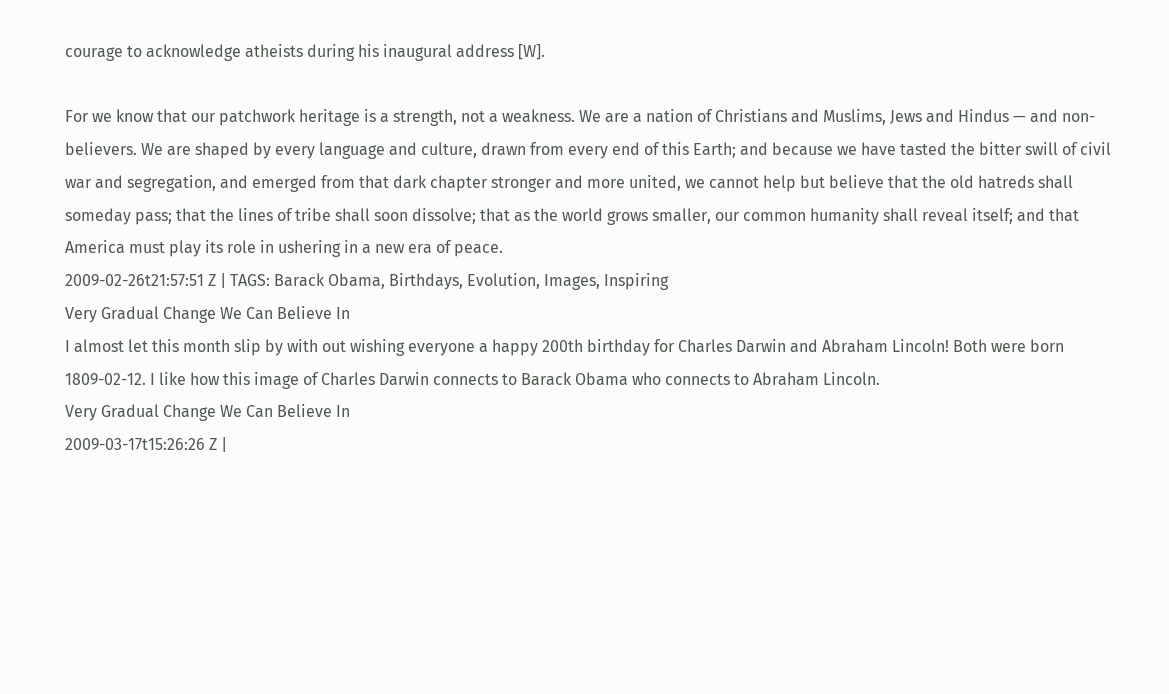courage to acknowledge atheists during his inaugural address [W].

For we know that our patchwork heritage is a strength, not a weakness. We are a nation of Christians and Muslims, Jews and Hindus — and non-believers. We are shaped by every language and culture, drawn from every end of this Earth; and because we have tasted the bitter swill of civil war and segregation, and emerged from that dark chapter stronger and more united, we cannot help but believe that the old hatreds shall someday pass; that the lines of tribe shall soon dissolve; that as the world grows smaller, our common humanity shall reveal itself; and that America must play its role in ushering in a new era of peace.
2009-02-26t21:57:51 Z | TAGS: Barack Obama, Birthdays, Evolution, Images, Inspiring
Very Gradual Change We Can Believe In
I almost let this month slip by with out wishing everyone a happy 200th birthday for Charles Darwin and Abraham Lincoln! Both were born 1809-02-12. I like how this image of Charles Darwin connects to Barack Obama who connects to Abraham Lincoln.
Very Gradual Change We Can Believe In
2009-03-17t15:26:26 Z |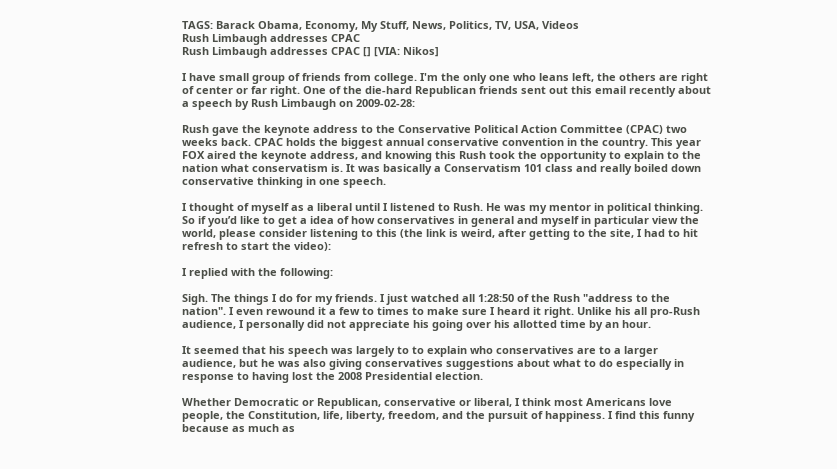TAGS: Barack Obama, Economy, My Stuff, News, Politics, TV, USA, Videos
Rush Limbaugh addresses CPAC
Rush Limbaugh addresses CPAC [] [VIA: Nikos]

I have small group of friends from college. I'm the only one who leans left, the others are right of center or far right. One of the die-hard Republican friends sent out this email recently about a speech by Rush Limbaugh on 2009-02-28:

Rush gave the keynote address to the Conservative Political Action Committee (CPAC) two weeks back. CPAC holds the biggest annual conservative convention in the country. This year FOX aired the keynote address, and knowing this Rush took the opportunity to explain to the nation what conservatism is. It was basically a Conservatism 101 class and really boiled down conservative thinking in one speech.

I thought of myself as a liberal until I listened to Rush. He was my mentor in political thinking. So if you’d like to get a idea of how conservatives in general and myself in particular view the world, please consider listening to this (the link is weird, after getting to the site, I had to hit refresh to start the video):

I replied with the following:

Sigh. The things I do for my friends. I just watched all 1:28:50 of the Rush "address to the nation". I even rewound it a few to times to make sure I heard it right. Unlike his all pro-Rush audience, I personally did not appreciate his going over his allotted time by an hour.

It seemed that his speech was largely to to explain who conservatives are to a larger audience, but he was also giving conservatives suggestions about what to do especially in response to having lost the 2008 Presidential election.

Whether Democratic or Republican, conservative or liberal, I think most Americans love people, the Constitution, life, liberty, freedom, and the pursuit of happiness. I find this funny because as much as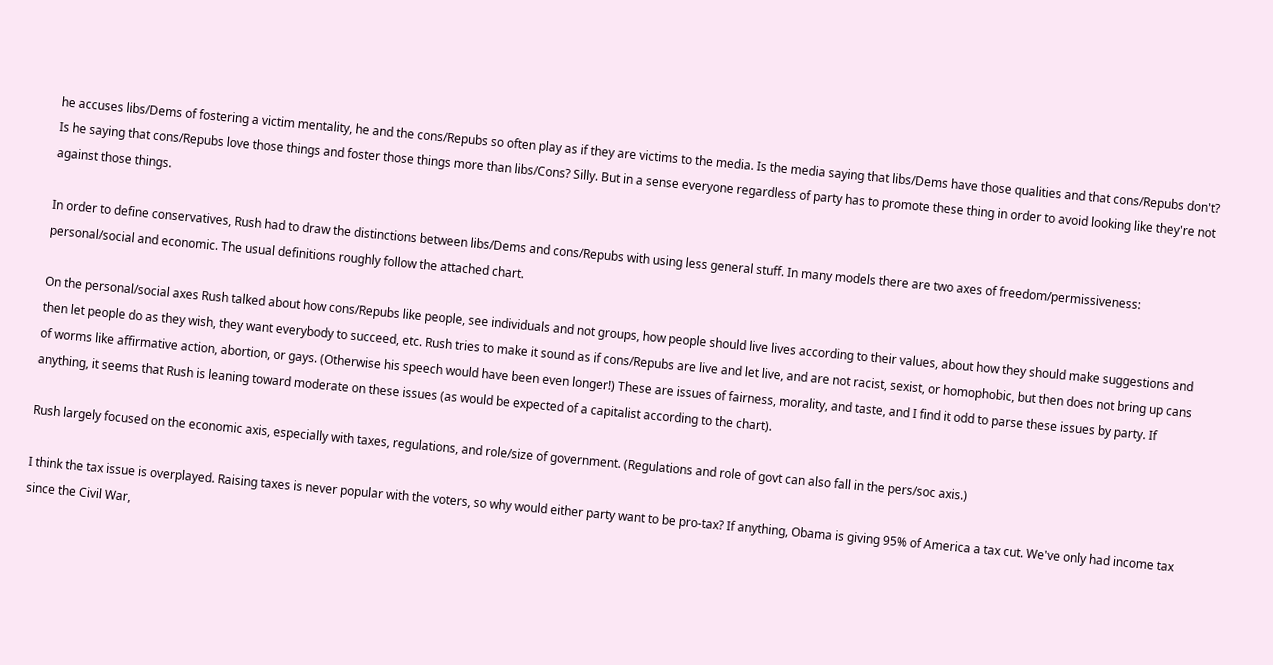he accuses libs/Dems of fostering a victim mentality, he and the cons/Repubs so often play as if they are victims to the media. Is the media saying that libs/Dems have those qualities and that cons/Repubs don't? Is he saying that cons/Repubs love those things and foster those things more than libs/Cons? Silly. But in a sense everyone regardless of party has to promote these thing in order to avoid looking like they're not against those things.

In order to define conservatives, Rush had to draw the distinctions between libs/Dems and cons/Repubs with using less general stuff. In many models there are two axes of freedom/permissiveness: personal/social and economic. The usual definitions roughly follow the attached chart.

On the personal/social axes Rush talked about how cons/Repubs like people, see individuals and not groups, how people should live lives according to their values, about how they should make suggestions and then let people do as they wish, they want everybody to succeed, etc. Rush tries to make it sound as if cons/Repubs are live and let live, and are not racist, sexist, or homophobic, but then does not bring up cans of worms like affirmative action, abortion, or gays. (Otherwise his speech would have been even longer!) These are issues of fairness, morality, and taste, and I find it odd to parse these issues by party. If anything, it seems that Rush is leaning toward moderate on these issues (as would be expected of a capitalist according to the chart).

Rush largely focused on the economic axis, especially with taxes, regulations, and role/size of government. (Regulations and role of govt can also fall in the pers/soc axis.)

I think the tax issue is overplayed. Raising taxes is never popular with the voters, so why would either party want to be pro-tax? If anything, Obama is giving 95% of America a tax cut. We've only had income tax since the Civil War,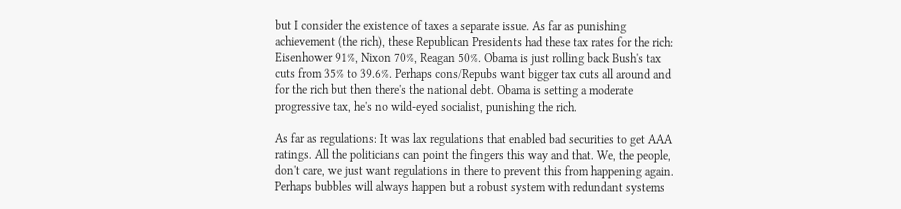but I consider the existence of taxes a separate issue. As far as punishing achievement (the rich), these Republican Presidents had these tax rates for the rich: Eisenhower 91%, Nixon 70%, Reagan 50%. Obama is just rolling back Bush's tax cuts from 35% to 39.6%. Perhaps cons/Repubs want bigger tax cuts all around and for the rich but then there's the national debt. Obama is setting a moderate progressive tax, he's no wild-eyed socialist, punishing the rich.

As far as regulations: It was lax regulations that enabled bad securities to get AAA ratings. All the politicians can point the fingers this way and that. We, the people, don't care, we just want regulations in there to prevent this from happening again. Perhaps bubbles will always happen but a robust system with redundant systems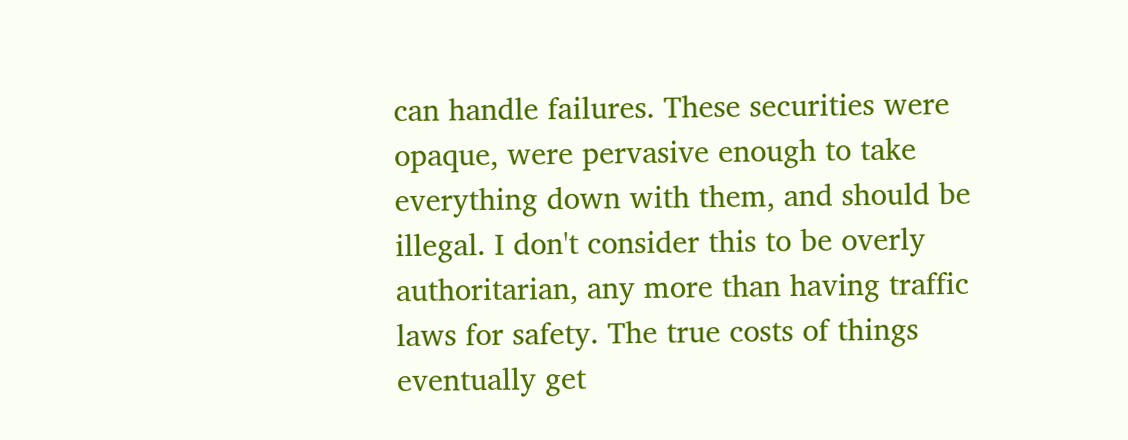can handle failures. These securities were opaque, were pervasive enough to take everything down with them, and should be illegal. I don't consider this to be overly authoritarian, any more than having traffic laws for safety. The true costs of things eventually get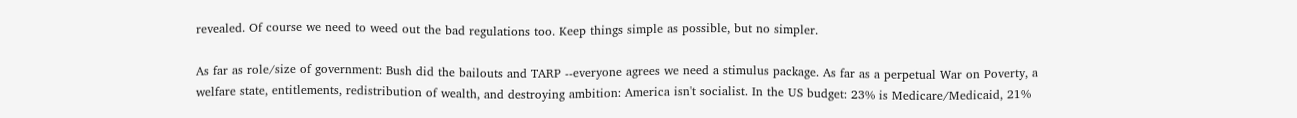revealed. Of course we need to weed out the bad regulations too. Keep things simple as possible, but no simpler.

As far as role/size of government: Bush did the bailouts and TARP --everyone agrees we need a stimulus package. As far as a perpetual War on Poverty, a welfare state, entitlements, redistribution of wealth, and destroying ambition: America isn't socialist. In the US budget: 23% is Medicare/Medicaid, 21%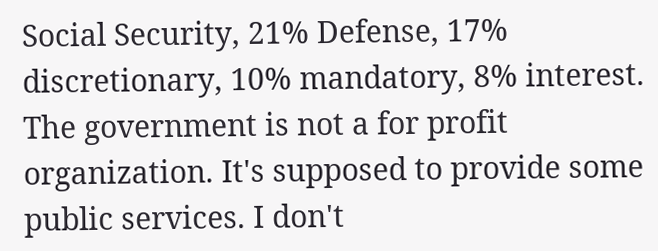Social Security, 21% Defense, 17% discretionary, 10% mandatory, 8% interest. The government is not a for profit organization. It's supposed to provide some public services. I don't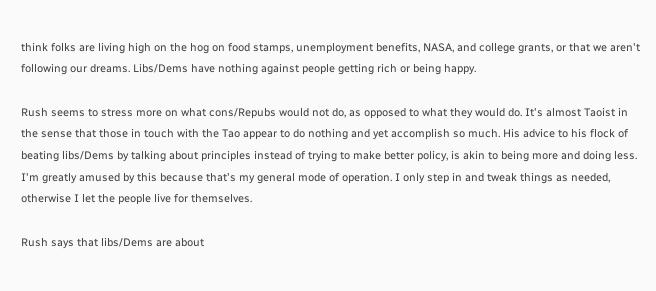think folks are living high on the hog on food stamps, unemployment benefits, NASA, and college grants, or that we aren't following our dreams. Libs/Dems have nothing against people getting rich or being happy.

Rush seems to stress more on what cons/Repubs would not do, as opposed to what they would do. It's almost Taoist in the sense that those in touch with the Tao appear to do nothing and yet accomplish so much. His advice to his flock of beating libs/Dems by talking about principles instead of trying to make better policy, is akin to being more and doing less. I'm greatly amused by this because that's my general mode of operation. I only step in and tweak things as needed, otherwise I let the people live for themselves.

Rush says that libs/Dems are about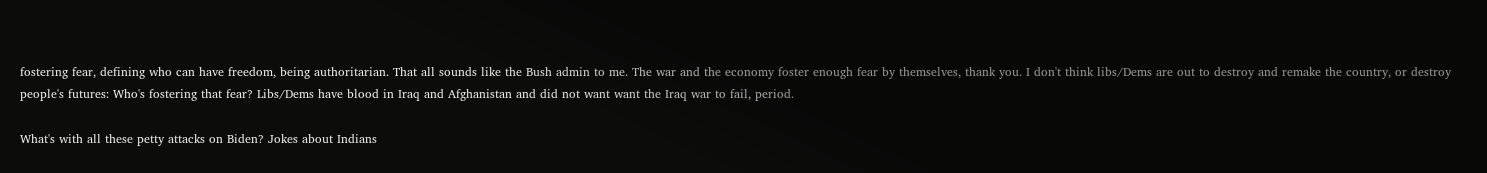fostering fear, defining who can have freedom, being authoritarian. That all sounds like the Bush admin to me. The war and the economy foster enough fear by themselves, thank you. I don't think libs/Dems are out to destroy and remake the country, or destroy people's futures: Who's fostering that fear? Libs/Dems have blood in Iraq and Afghanistan and did not want want the Iraq war to fail, period.

What's with all these petty attacks on Biden? Jokes about Indians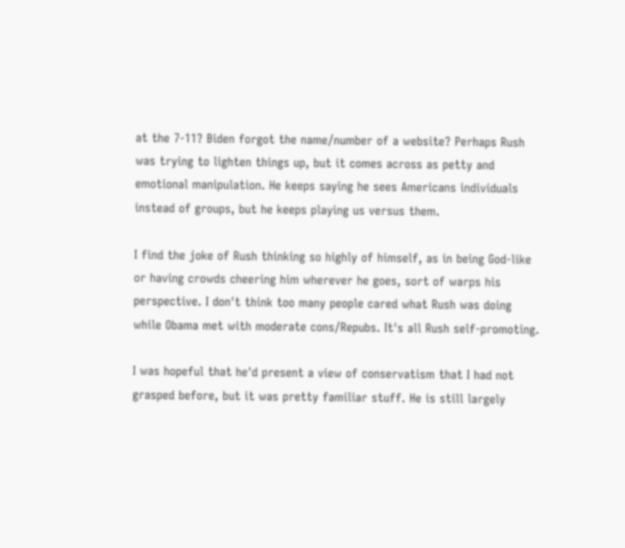at the 7-11? Biden forgot the name/number of a website? Perhaps Rush was trying to lighten things up, but it comes across as petty and emotional manipulation. He keeps saying he sees Americans individuals instead of groups, but he keeps playing us versus them.

I find the joke of Rush thinking so highly of himself, as in being God-like or having crowds cheering him wherever he goes, sort of warps his perspective. I don't think too many people cared what Rush was doing while Obama met with moderate cons/Repubs. It's all Rush self-promoting.

I was hopeful that he'd present a view of conservatism that I had not grasped before, but it was pretty familiar stuff. He is still largely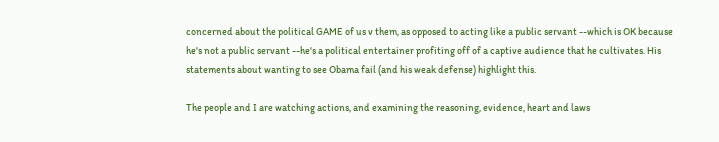concerned about the political GAME of us v them, as opposed to acting like a public servant --which is OK because he's not a public servant --he's a political entertainer profiting off of a captive audience that he cultivates. His statements about wanting to see Obama fail (and his weak defense) highlight this.

The people and I are watching actions, and examining the reasoning, evidence, heart and laws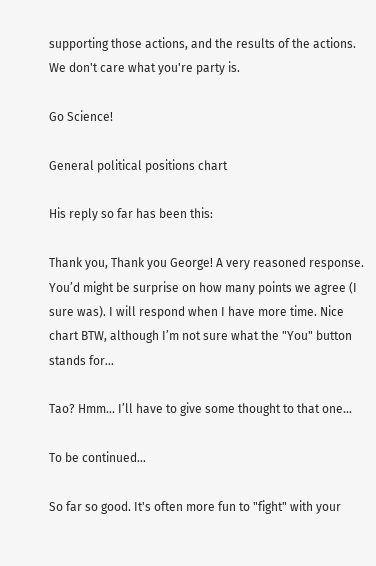supporting those actions, and the results of the actions. We don't care what you're party is.

Go Science!

General political positions chart

His reply so far has been this:

Thank you, Thank you George! A very reasoned response. You’d might be surprise on how many points we agree (I sure was). I will respond when I have more time. Nice chart BTW, although I’m not sure what the "You" button stands for...

Tao? Hmm... I’ll have to give some thought to that one...

To be continued...

So far so good. It's often more fun to "fight" with your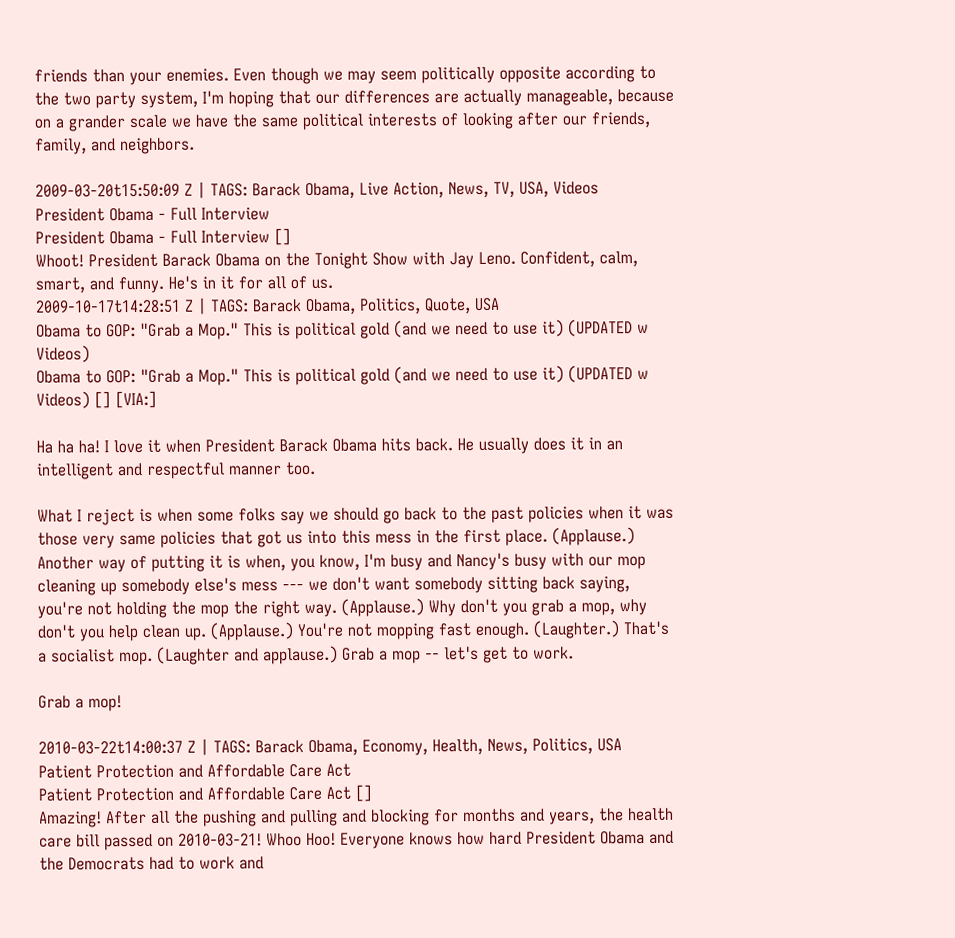friends than your enemies. Even though we may seem politically opposite according to the two party system, I'm hoping that our differences are actually manageable, because on a grander scale we have the same political interests of looking after our friends, family, and neighbors.

2009-03-20t15:50:09 Z | TAGS: Barack Obama, Live Action, News, TV, USA, Videos
President Obama - Full Interview
President Obama - Full Interview []
Whoot! President Barack Obama on the Tonight Show with Jay Leno. Confident, calm, smart, and funny. He's in it for all of us.
2009-10-17t14:28:51 Z | TAGS: Barack Obama, Politics, Quote, USA
Obama to GOP: "Grab a Mop." This is political gold (and we need to use it) (UPDATED w Videos)
Obama to GOP: "Grab a Mop." This is political gold (and we need to use it) (UPDATED w Videos) [] [VIA:]

Ha ha ha! I love it when President Barack Obama hits back. He usually does it in an intelligent and respectful manner too.

What I reject is when some folks say we should go back to the past policies when it was those very same policies that got us into this mess in the first place. (Applause.) Another way of putting it is when, you know, I'm busy and Nancy's busy with our mop cleaning up somebody else's mess --- we don't want somebody sitting back saying, you're not holding the mop the right way. (Applause.) Why don't you grab a mop, why don't you help clean up. (Applause.) You're not mopping fast enough. (Laughter.) That's a socialist mop. (Laughter and applause.) Grab a mop -- let's get to work.

Grab a mop!

2010-03-22t14:00:37 Z | TAGS: Barack Obama, Economy, Health, News, Politics, USA
Patient Protection and Affordable Care Act
Patient Protection and Affordable Care Act []
Amazing! After all the pushing and pulling and blocking for months and years, the health care bill passed on 2010-03-21! Whoo Hoo! Everyone knows how hard President Obama and the Democrats had to work and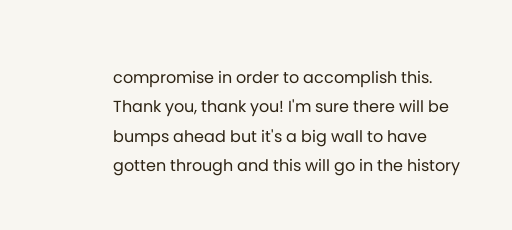compromise in order to accomplish this. Thank you, thank you! I'm sure there will be bumps ahead but it's a big wall to have gotten through and this will go in the history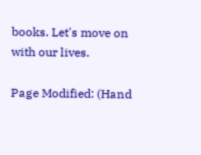books. Let's move on with our lives.

Page Modified: (Hand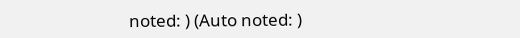noted: ) (Auto noted: )